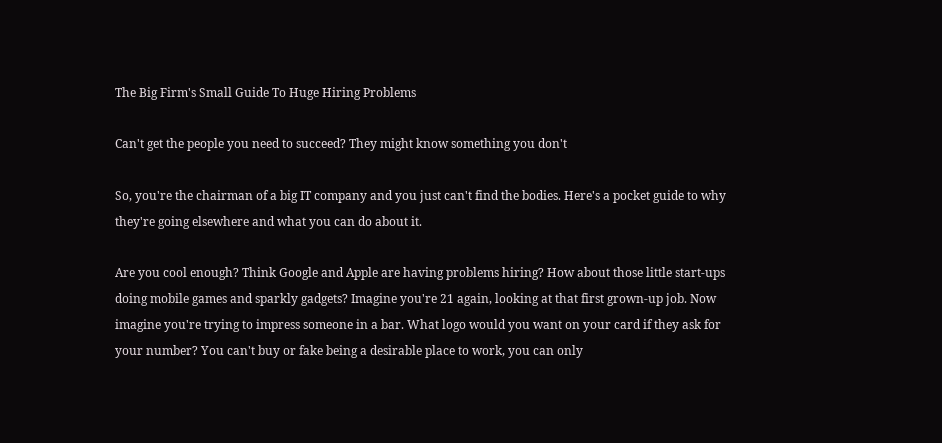The Big Firm's Small Guide To Huge Hiring Problems

Can't get the people you need to succeed? They might know something you don't

So, you're the chairman of a big IT company and you just can't find the bodies. Here's a pocket guide to why they're going elsewhere and what you can do about it.

Are you cool enough? Think Google and Apple are having problems hiring? How about those little start-ups doing mobile games and sparkly gadgets? Imagine you're 21 again, looking at that first grown-up job. Now imagine you're trying to impress someone in a bar. What logo would you want on your card if they ask for your number? You can't buy or fake being a desirable place to work, you can only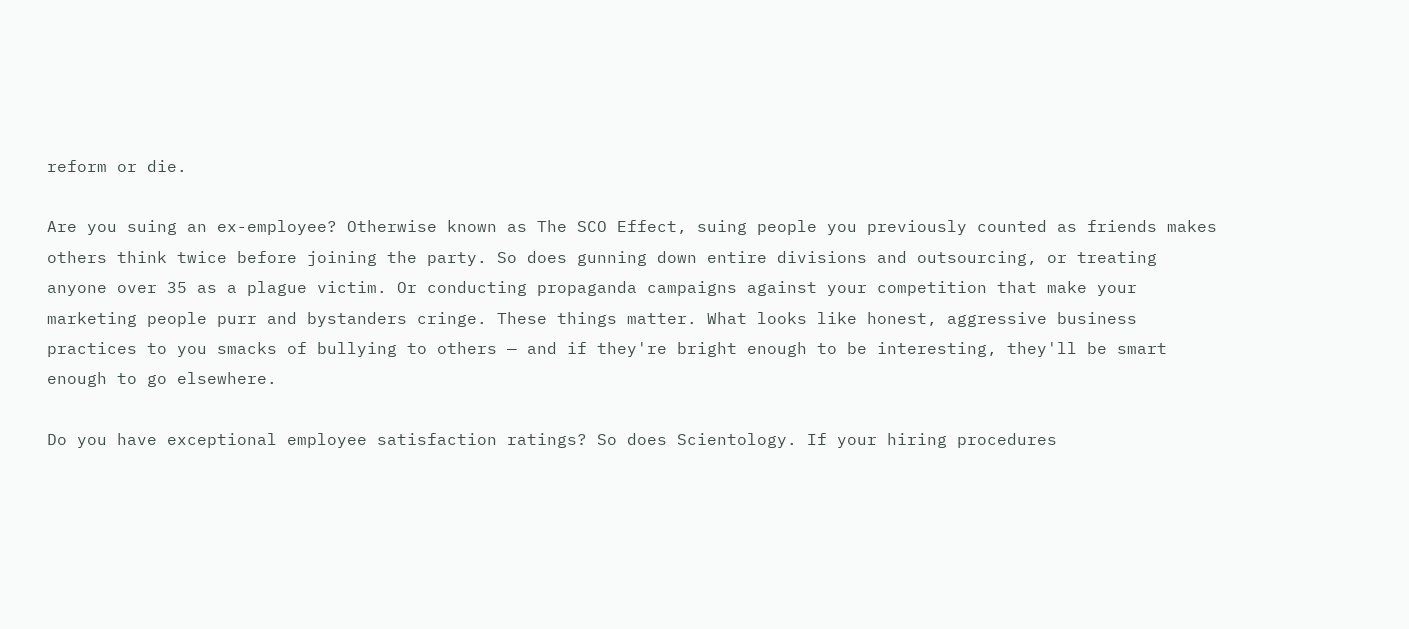reform or die.

Are you suing an ex-employee? Otherwise known as The SCO Effect, suing people you previously counted as friends makes others think twice before joining the party. So does gunning down entire divisions and outsourcing, or treating anyone over 35 as a plague victim. Or conducting propaganda campaigns against your competition that make your marketing people purr and bystanders cringe. These things matter. What looks like honest, aggressive business practices to you smacks of bullying to others — and if they're bright enough to be interesting, they'll be smart enough to go elsewhere.

Do you have exceptional employee satisfaction ratings? So does Scientology. If your hiring procedures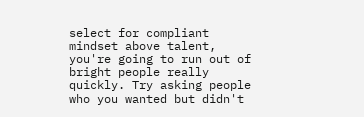select for compliant mindset above talent, you're going to run out of bright people really quickly. Try asking people who you wanted but didn't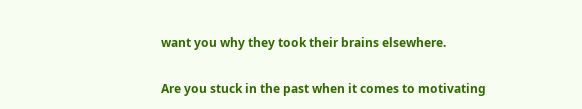want you why they took their brains elsewhere.

Are you stuck in the past when it comes to motivating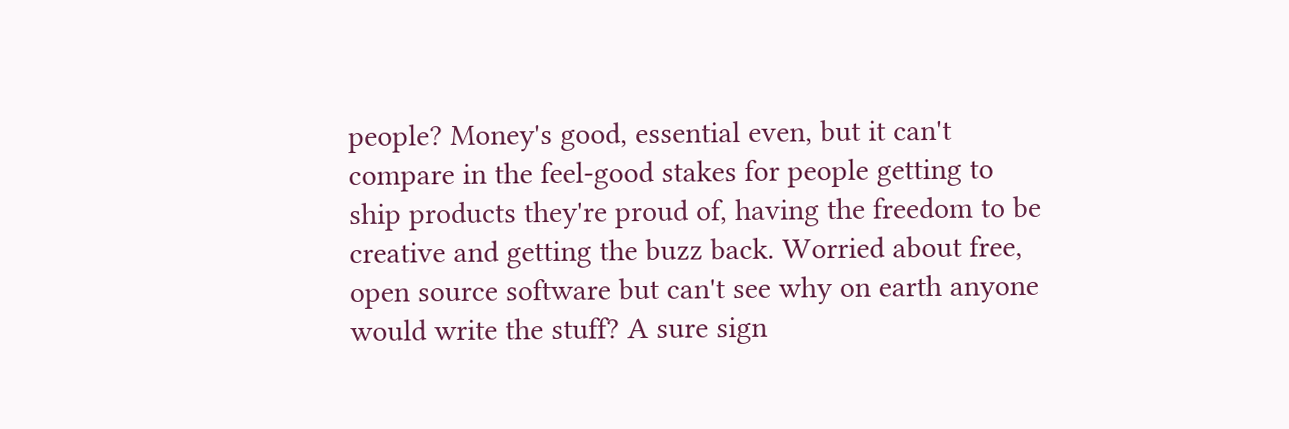people? Money's good, essential even, but it can't compare in the feel-good stakes for people getting to ship products they're proud of, having the freedom to be creative and getting the buzz back. Worried about free, open source software but can't see why on earth anyone would write the stuff? A sure sign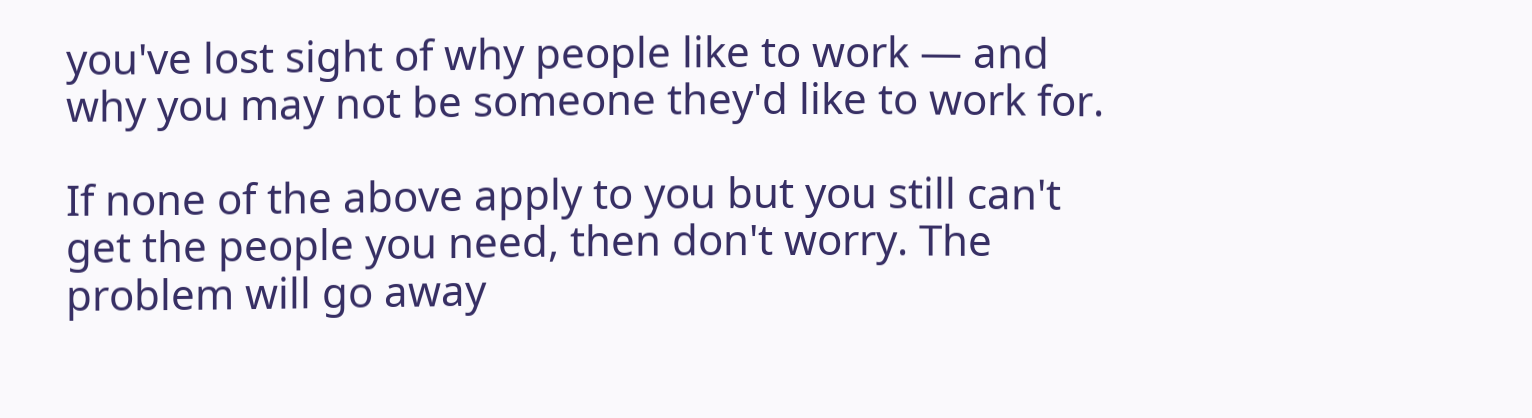you've lost sight of why people like to work — and why you may not be someone they'd like to work for.

If none of the above apply to you but you still can't get the people you need, then don't worry. The problem will go away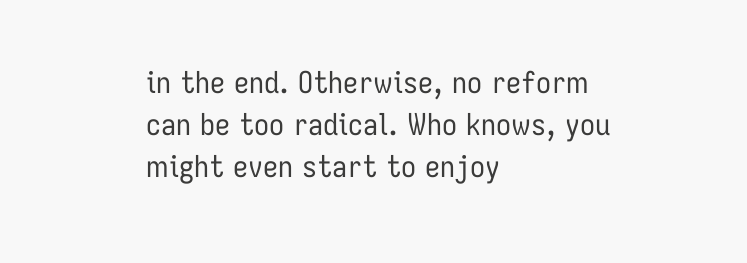in the end. Otherwise, no reform can be too radical. Who knows, you might even start to enjoy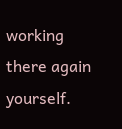working there again yourself.